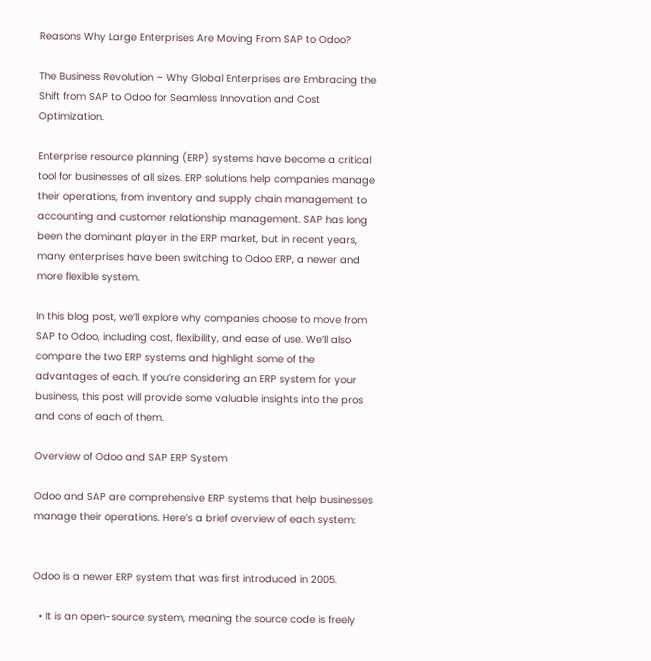Reasons Why Large Enterprises Are Moving From SAP to Odoo?

The Business Revolution – Why Global Enterprises are Embracing the Shift from SAP to Odoo for Seamless Innovation and Cost Optimization.

Enterprise resource planning (ERP) systems have become a critical tool for businesses of all sizes. ERP solutions help companies manage their operations, from inventory and supply chain management to accounting and customer relationship management. SAP has long been the dominant player in the ERP market, but in recent years, many enterprises have been switching to Odoo ERP, a newer and more flexible system.

In this blog post, we’ll explore why companies choose to move from SAP to Odoo, including cost, flexibility, and ease of use. We’ll also compare the two ERP systems and highlight some of the advantages of each. If you’re considering an ERP system for your business, this post will provide some valuable insights into the pros and cons of each of them.

Overview of Odoo and SAP ERP System

Odoo and SAP are comprehensive ERP systems that help businesses manage their operations. Here’s a brief overview of each system:


Odoo is a newer ERP system that was first introduced in 2005.

  • It is an open-source system, meaning the source code is freely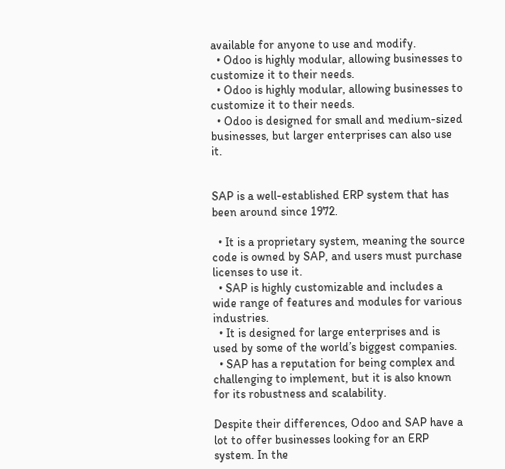available for anyone to use and modify.
  • Odoo is highly modular, allowing businesses to customize it to their needs.
  • Odoo is highly modular, allowing businesses to customize it to their needs.
  • Odoo is designed for small and medium-sized businesses, but larger enterprises can also use it.


SAP is a well-established ERP system that has been around since 1972.

  • It is a proprietary system, meaning the source code is owned by SAP, and users must purchase licenses to use it.
  • SAP is highly customizable and includes a wide range of features and modules for various industries.
  • It is designed for large enterprises and is used by some of the world’s biggest companies.
  • SAP has a reputation for being complex and challenging to implement, but it is also known for its robustness and scalability.

Despite their differences, Odoo and SAP have a lot to offer businesses looking for an ERP system. In the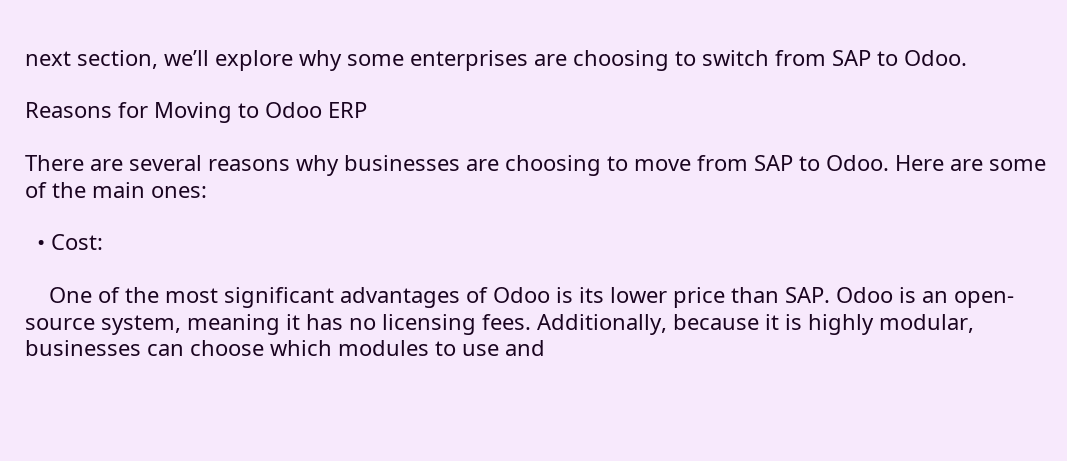next section, we’ll explore why some enterprises are choosing to switch from SAP to Odoo.

Reasons for Moving to Odoo ERP

There are several reasons why businesses are choosing to move from SAP to Odoo. Here are some of the main ones:

  • Cost:

    One of the most significant advantages of Odoo is its lower price than SAP. Odoo is an open-source system, meaning it has no licensing fees. Additionally, because it is highly modular, businesses can choose which modules to use and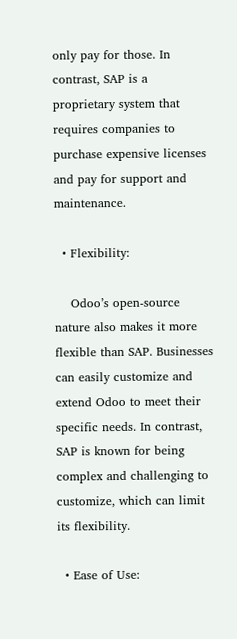only pay for those. In contrast, SAP is a proprietary system that requires companies to purchase expensive licenses and pay for support and maintenance.

  • Flexibility:

    Odoo’s open-source nature also makes it more flexible than SAP. Businesses can easily customize and extend Odoo to meet their specific needs. In contrast, SAP is known for being complex and challenging to customize, which can limit its flexibility.

  • Ease of Use: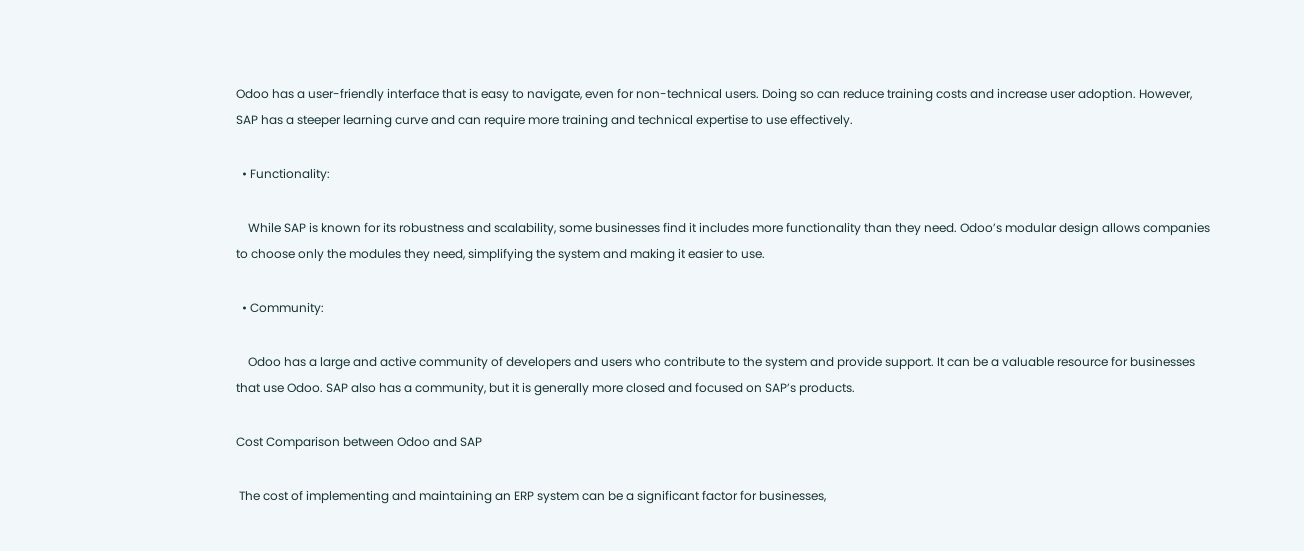Odoo has a user-friendly interface that is easy to navigate, even for non-technical users. Doing so can reduce training costs and increase user adoption. However, SAP has a steeper learning curve and can require more training and technical expertise to use effectively.

  • Functionality:

    While SAP is known for its robustness and scalability, some businesses find it includes more functionality than they need. Odoo’s modular design allows companies to choose only the modules they need, simplifying the system and making it easier to use.

  • Community:

    Odoo has a large and active community of developers and users who contribute to the system and provide support. It can be a valuable resource for businesses that use Odoo. SAP also has a community, but it is generally more closed and focused on SAP’s products.

Cost Comparison between Odoo and SAP

 The cost of implementing and maintaining an ERP system can be a significant factor for businesses,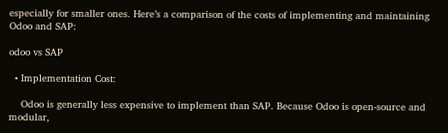especially for smaller ones. Here’s a comparison of the costs of implementing and maintaining Odoo and SAP:

odoo vs SAP

  • Implementation Cost:

    Odoo is generally less expensive to implement than SAP. Because Odoo is open-source and modular,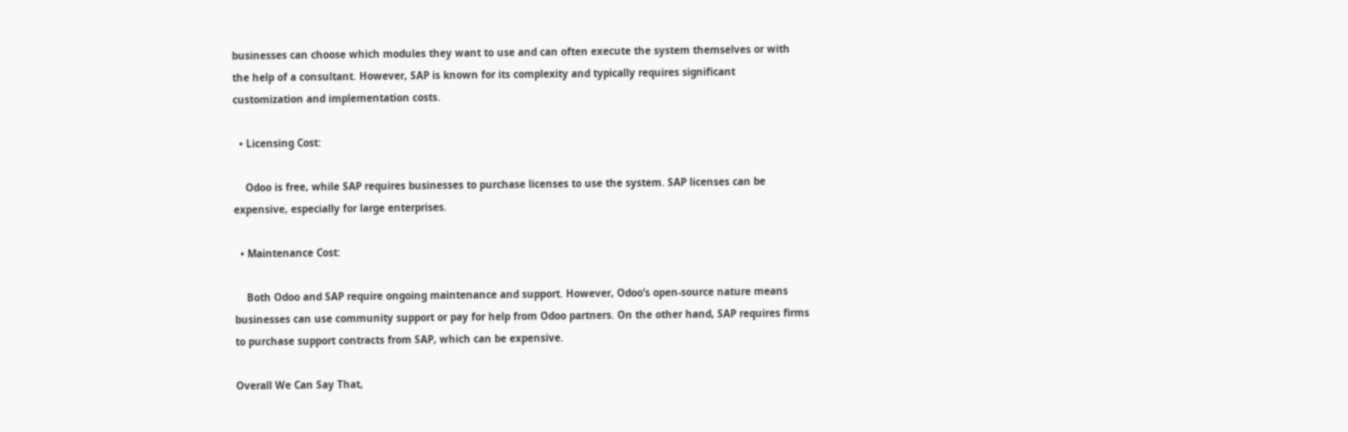businesses can choose which modules they want to use and can often execute the system themselves or with the help of a consultant. However, SAP is known for its complexity and typically requires significant customization and implementation costs.

  • Licensing Cost:

    Odoo is free, while SAP requires businesses to purchase licenses to use the system. SAP licenses can be expensive, especially for large enterprises.

  • Maintenance Cost:

    Both Odoo and SAP require ongoing maintenance and support. However, Odoo’s open-source nature means businesses can use community support or pay for help from Odoo partners. On the other hand, SAP requires firms to purchase support contracts from SAP, which can be expensive.

Overall We Can Say That,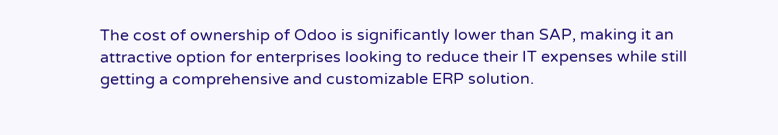The cost of ownership of Odoo is significantly lower than SAP, making it an attractive option for enterprises looking to reduce their IT expenses while still getting a comprehensive and customizable ERP solution.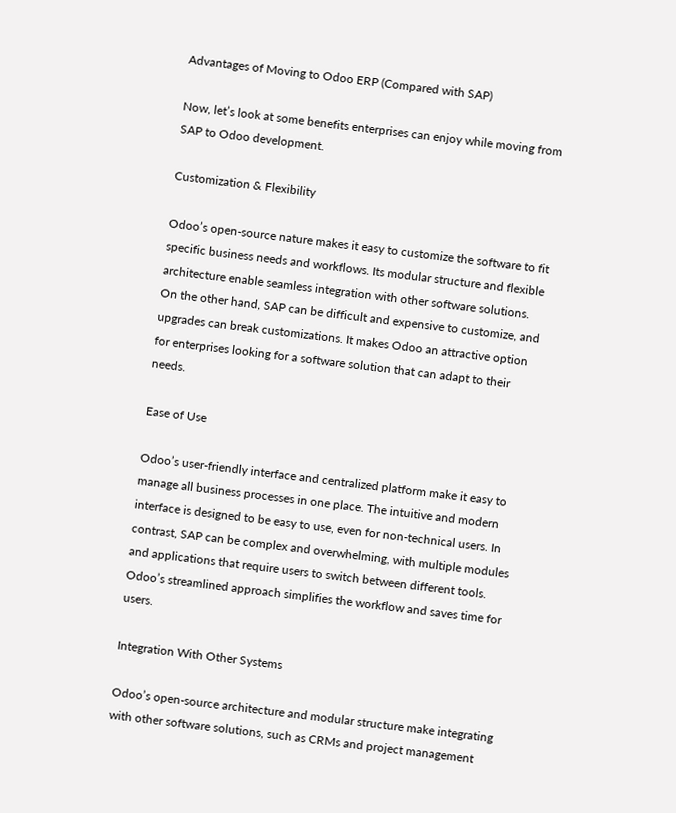Advantages of Moving to Odoo ERP (Compared with SAP)

Now, let’s look at some benefits enterprises can enjoy while moving from SAP to Odoo development.

Customization & Flexibility

Odoo’s open-source nature makes it easy to customize the software to fit specific business needs and workflows. Its modular structure and flexible architecture enable seamless integration with other software solutions. On the other hand, SAP can be difficult and expensive to customize, and upgrades can break customizations. It makes Odoo an attractive option for enterprises looking for a software solution that can adapt to their needs.

Ease of Use

Odoo’s user-friendly interface and centralized platform make it easy to manage all business processes in one place. The intuitive and modern interface is designed to be easy to use, even for non-technical users. In contrast, SAP can be complex and overwhelming, with multiple modules and applications that require users to switch between different tools. Odoo’s streamlined approach simplifies the workflow and saves time for users.

Integration With Other Systems

Odoo’s open-source architecture and modular structure make integrating with other software solutions, such as CRMs and project management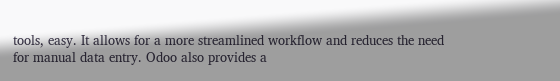tools, easy. It allows for a more streamlined workflow and reduces the need for manual data entry. Odoo also provides a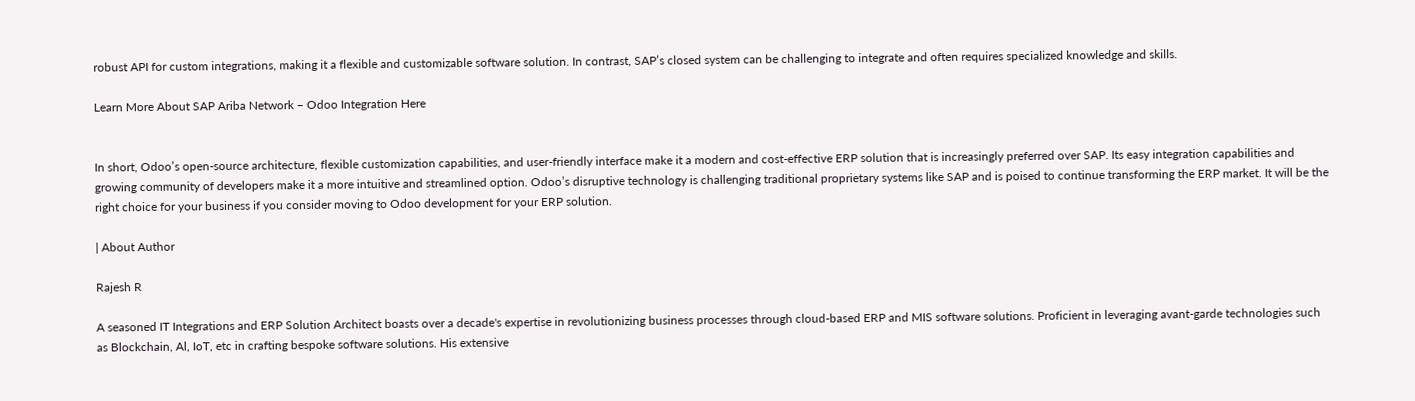robust API for custom integrations, making it a flexible and customizable software solution. In contrast, SAP’s closed system can be challenging to integrate and often requires specialized knowledge and skills.

Learn More About SAP Ariba Network – Odoo Integration Here


In short, Odoo’s open-source architecture, flexible customization capabilities, and user-friendly interface make it a modern and cost-effective ERP solution that is increasingly preferred over SAP. Its easy integration capabilities and growing community of developers make it a more intuitive and streamlined option. Odoo’s disruptive technology is challenging traditional proprietary systems like SAP and is poised to continue transforming the ERP market. It will be the right choice for your business if you consider moving to Odoo development for your ERP solution.

| About Author

Rajesh R

A seasoned IT Integrations and ERP Solution Architect boasts over a decade's expertise in revolutionizing business processes through cloud-based ERP and MIS software solutions. Proficient in leveraging avant-garde technologies such as Blockchain, Al, IoT, etc in crafting bespoke software solutions. His extensive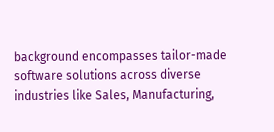background encompasses tailor-made software solutions across diverse industries like Sales, Manufacturing,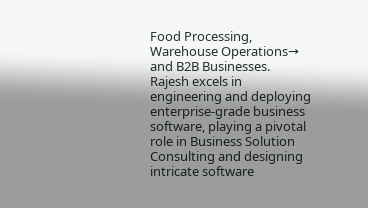Food Processing, Warehouse Operations→ and B2B Businesses. Rajesh excels in engineering and deploying enterprise-grade business software, playing a pivotal role in Business Solution Consulting and designing intricate software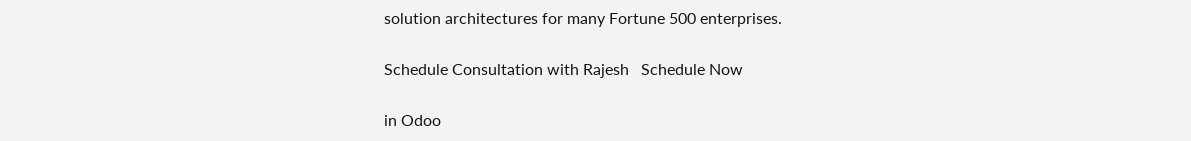solution architectures for many Fortune 500 enterprises.

Schedule Consultation with Rajesh   Schedule Now

in Odoo